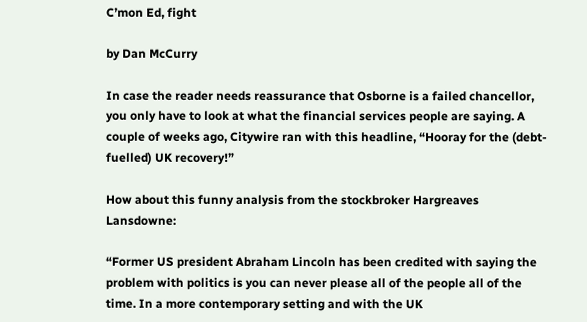C’mon Ed, fight

by Dan McCurry

In case the reader needs reassurance that Osborne is a failed chancellor, you only have to look at what the financial services people are saying. A couple of weeks ago, Citywire ran with this headline, “Hooray for the (debt-fuelled) UK recovery!”

How about this funny analysis from the stockbroker Hargreaves Lansdowne:

“Former US president Abraham Lincoln has been credited with saying the problem with politics is you can never please all of the people all of the time. In a more contemporary setting and with the UK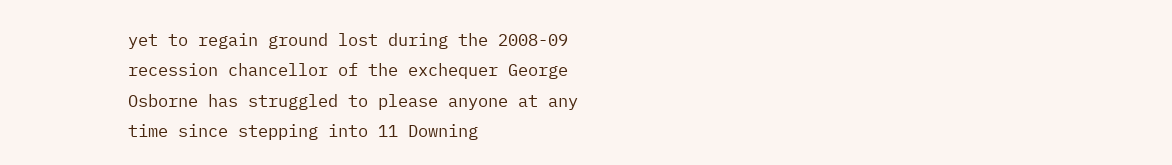yet to regain ground lost during the 2008-09 recession chancellor of the exchequer George Osborne has struggled to please anyone at any time since stepping into 11 Downing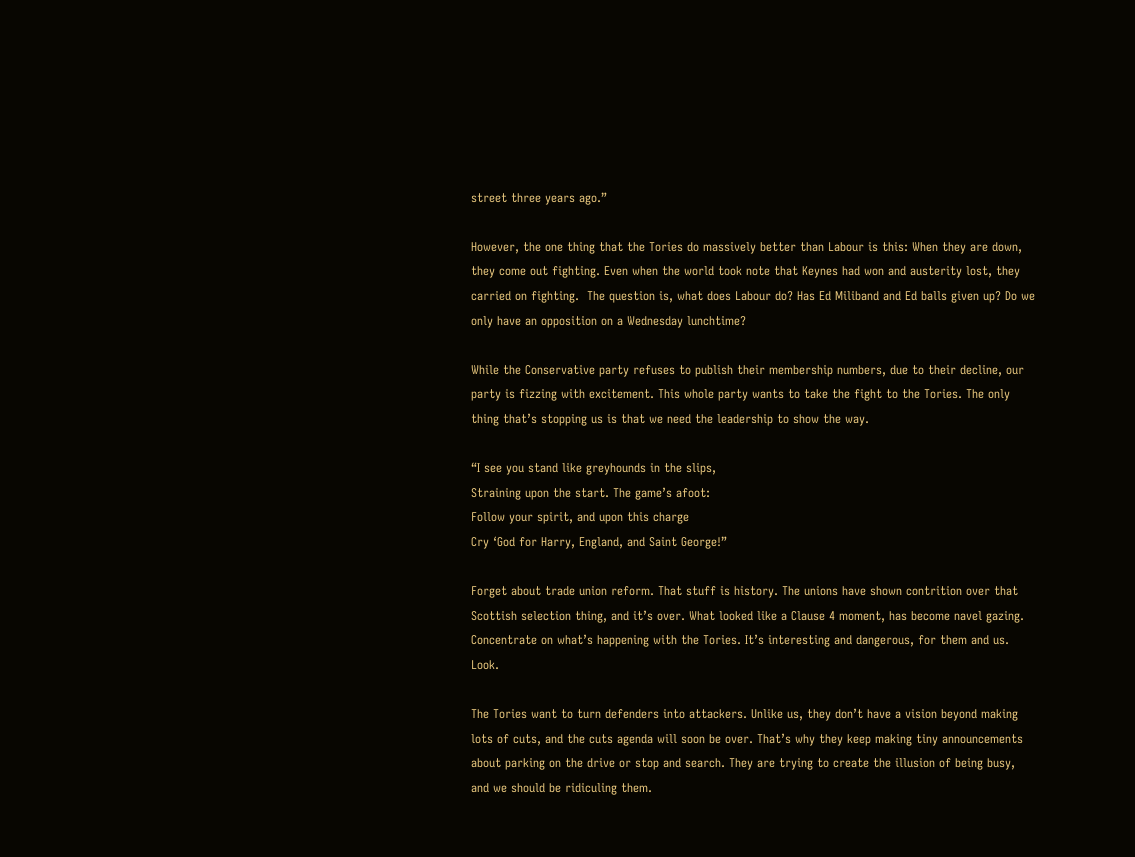street three years ago.”

However, the one thing that the Tories do massively better than Labour is this: When they are down, they come out fighting. Even when the world took note that Keynes had won and austerity lost, they carried on fighting.  The question is, what does Labour do? Has Ed Miliband and Ed balls given up? Do we only have an opposition on a Wednesday lunchtime?

While the Conservative party refuses to publish their membership numbers, due to their decline, our party is fizzing with excitement. This whole party wants to take the fight to the Tories. The only thing that’s stopping us is that we need the leadership to show the way.

“I see you stand like greyhounds in the slips,
Straining upon the start. The game’s afoot:
Follow your spirit, and upon this charge
Cry ‘God for Harry, England, and Saint George!”

Forget about trade union reform. That stuff is history. The unions have shown contrition over that Scottish selection thing, and it’s over. What looked like a Clause 4 moment, has become navel gazing. Concentrate on what’s happening with the Tories. It’s interesting and dangerous, for them and us. Look.

The Tories want to turn defenders into attackers. Unlike us, they don’t have a vision beyond making lots of cuts, and the cuts agenda will soon be over. That’s why they keep making tiny announcements about parking on the drive or stop and search. They are trying to create the illusion of being busy, and we should be ridiculing them.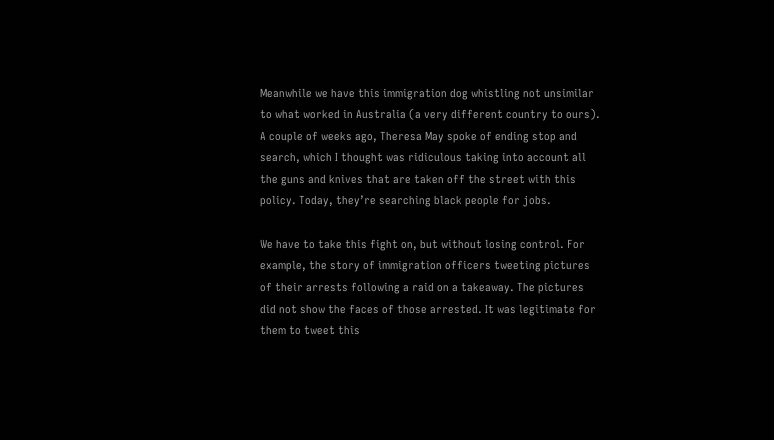Meanwhile we have this immigration dog whistling not unsimilar to what worked in Australia (a very different country to ours). A couple of weeks ago, Theresa May spoke of ending stop and search, which I thought was ridiculous taking into account all the guns and knives that are taken off the street with this policy. Today, they’re searching black people for jobs.

We have to take this fight on, but without losing control. For example, the story of immigration officers tweeting pictures of their arrests following a raid on a takeaway. The pictures did not show the faces of those arrested. It was legitimate for them to tweet this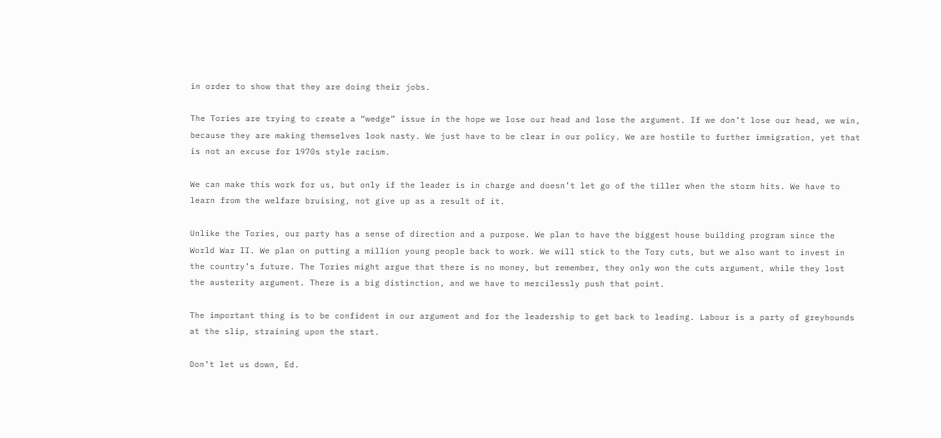in order to show that they are doing their jobs.

The Tories are trying to create a “wedge” issue in the hope we lose our head and lose the argument. If we don’t lose our head, we win, because they are making themselves look nasty. We just have to be clear in our policy. We are hostile to further immigration, yet that is not an excuse for 1970s style racism.

We can make this work for us, but only if the leader is in charge and doesn’t let go of the tiller when the storm hits. We have to learn from the welfare bruising, not give up as a result of it.

Unlike the Tories, our party has a sense of direction and a purpose. We plan to have the biggest house building program since the World War II. We plan on putting a million young people back to work. We will stick to the Tory cuts, but we also want to invest in the country’s future. The Tories might argue that there is no money, but remember, they only won the cuts argument, while they lost the austerity argument. There is a big distinction, and we have to mercilessly push that point.

The important thing is to be confident in our argument and for the leadership to get back to leading. Labour is a party of greyhounds at the slip, straining upon the start.

Don’t let us down, Ed.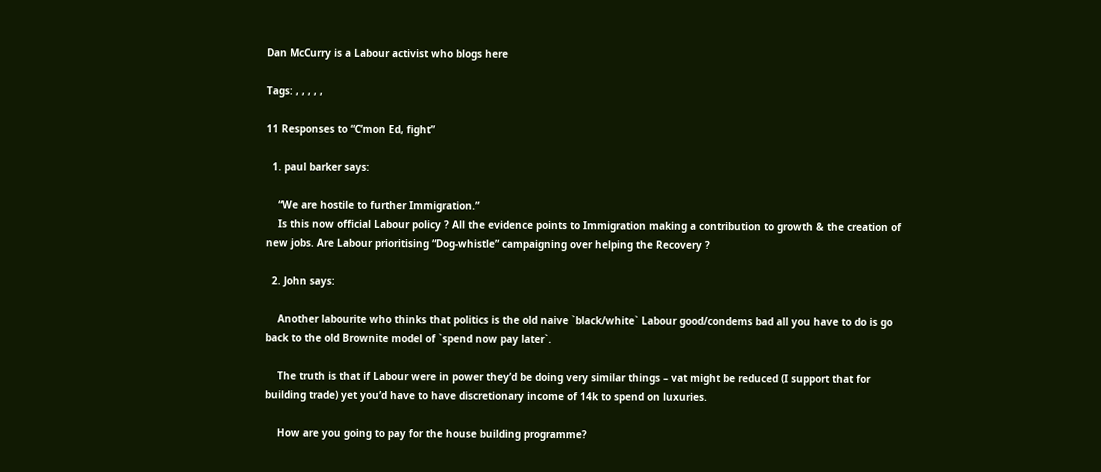Dan McCurry is a Labour activist who blogs here

Tags: , , , , ,

11 Responses to “C’mon Ed, fight”

  1. paul barker says:

    “We are hostile to further Immigration.”
    Is this now official Labour policy ? All the evidence points to Immigration making a contribution to growth & the creation of new jobs. Are Labour prioritising “Dog-whistle” campaigning over helping the Recovery ?

  2. John says:

    Another labourite who thinks that politics is the old naive `black/white` Labour good/condems bad all you have to do is go back to the old Brownite model of `spend now pay later`.

    The truth is that if Labour were in power they’d be doing very similar things – vat might be reduced (I support that for building trade) yet you’d have to have discretionary income of 14k to spend on luxuries.

    How are you going to pay for the house building programme?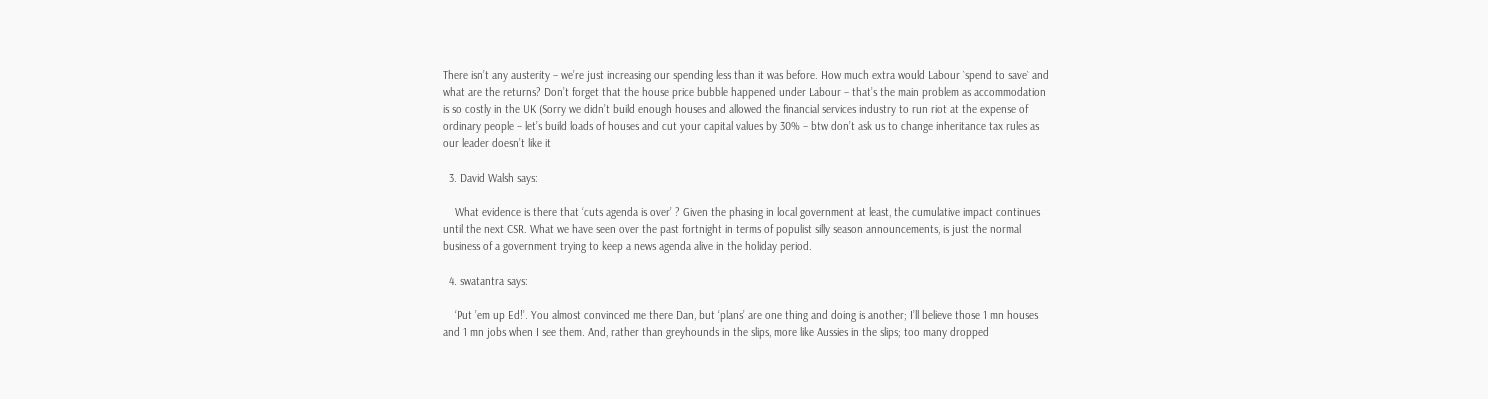There isn’t any austerity – we’re just increasing our spending less than it was before. How much extra would Labour `spend to save` and what are the returns? Don’t forget that the house price bubble happened under Labour – that’s the main problem as accommodation is so costly in the UK (Sorry we didn’t build enough houses and allowed the financial services industry to run riot at the expense of ordinary people – let’s build loads of houses and cut your capital values by 30% – btw don’t ask us to change inheritance tax rules as our leader doesn’t like it

  3. David Walsh says:

    What evidence is there that ‘cuts agenda is over’ ? Given the phasing in local government at least, the cumulative impact continues until the next CSR. What we have seen over the past fortnight in terms of populist silly season announcements, is just the normal business of a government trying to keep a news agenda alive in the holiday period.

  4. swatantra says:

    ‘Put ’em up Ed!’. You almost convinced me there Dan, but ‘plans’ are one thing and doing is another; I’ll believe those 1 mn houses and 1 mn jobs when I see them. And, rather than greyhounds in the slips, more like Aussies in the slips; too many dropped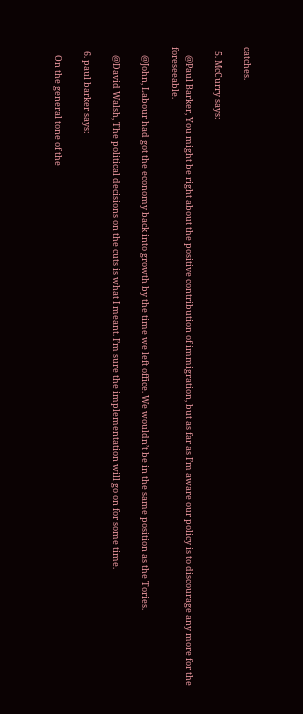catches.

  5. McCurry says:

    @Paul Barker, You might be right about the positive contribution of immigration, but as far as I’m aware our policy is to discourage any more for the foreseeable.

    @John, Labour had got the economy back into growth by the time we left office. We wouldn’t be in the same position as the Tories.

    @David Walsh, The political decisions on the cuts is what I meant. I’m sure the implementation will go on for some time.

  6. paul barker says:

    On the general tone of the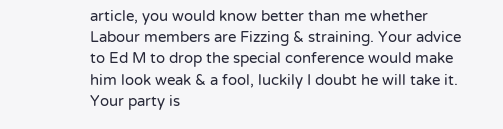article, you would know better than me whether Labour members are Fizzing & straining. Your advice to Ed M to drop the special conference would make him look weak & a fool, luckily I doubt he will take it. Your party is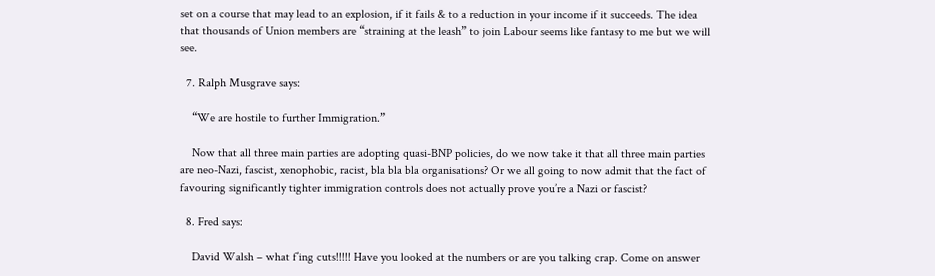set on a course that may lead to an explosion, if it fails & to a reduction in your income if it succeeds. The idea that thousands of Union members are “straining at the leash” to join Labour seems like fantasy to me but we will see.

  7. Ralph Musgrave says:

    “We are hostile to further Immigration.”

    Now that all three main parties are adopting quasi-BNP policies, do we now take it that all three main parties are neo-Nazi, fascist, xenophobic, racist, bla bla bla organisations? Or we all going to now admit that the fact of favouring significantly tighter immigration controls does not actually prove you’re a Nazi or fascist?

  8. Fred says:

    David Walsh – what f’ing cuts!!!!! Have you looked at the numbers or are you talking crap. Come on answer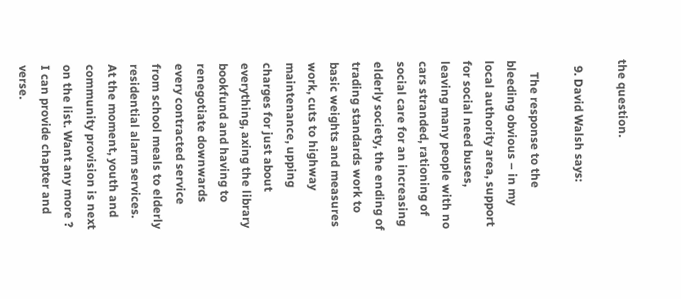the question.

  9. David Walsh says:

    The response to the bleeding obvious – in my local authority area, support for social need buses, leaving many people with no cars stranded, rationing of social care for an increasing elderly society, the ending of trading standards work to basic weights and measures work, cuts to highway maintenance, upping charges for just about everything, axing the library bookfund and having to renegotiate downwards every contracted service from school meals to elderly residential alarm services. At the moment, youth and community provision is next on the list. Want any more ? I can provide chapter and verse.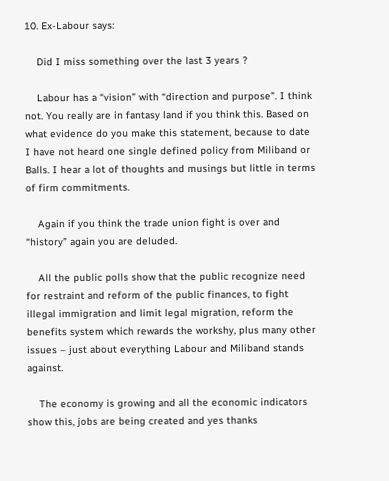10. Ex-Labour says:

    Did I miss something over the last 3 years ?

    Labour has a “vision” with “direction and purpose”. I think not. You really are in fantasy land if you think this. Based on what evidence do you make this statement, because to date I have not heard one single defined policy from Miliband or Balls. I hear a lot of thoughts and musings but little in terms of firm commitments.

    Again if you think the trade union fight is over and “history” again you are deluded.

    All the public polls show that the public recognize need for restraint and reform of the public finances, to fight illegal immigration and limit legal migration, reform the benefits system which rewards the workshy, plus many other issues – just about everything Labour and Miliband stands against.

    The economy is growing and all the economic indicators show this, jobs are being created and yes thanks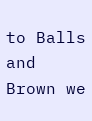to Balls and Brown we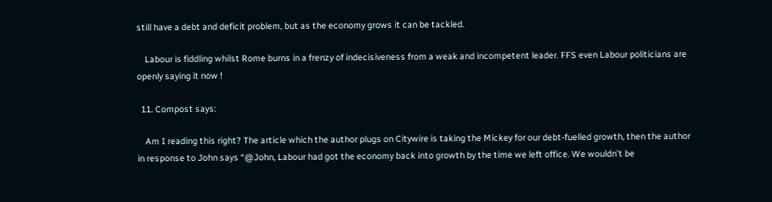still have a debt and deficit problem, but as the economy grows it can be tackled.

    Labour is fiddling whilst Rome burns in a frenzy of indecisiveness from a weak and incompetent leader. FFS even Labour politicians are openly saying it now !

  11. Compost says:

    Am I reading this right? The article which the author plugs on Citywire is taking the Mickey for our debt-fuelled growth, then the author in response to John says “@John, Labour had got the economy back into growth by the time we left office. We wouldn’t be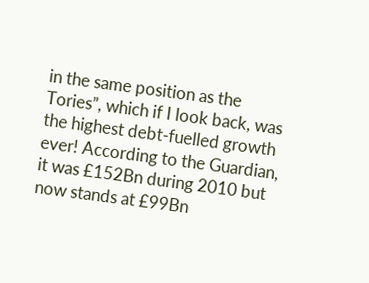in the same position as the Tories”, which if I look back, was the highest debt-fuelled growth ever! According to the Guardian, it was £152Bn during 2010 but now stands at £99Bn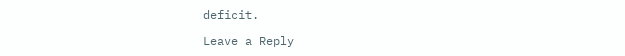deficit.

Leave a Reply